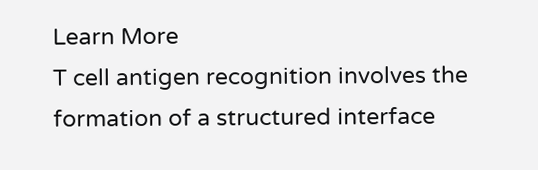Learn More
T cell antigen recognition involves the formation of a structured interface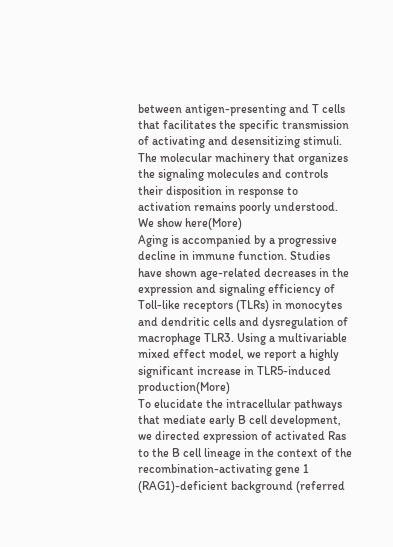between antigen-presenting and T cells that facilitates the specific transmission of activating and desensitizing stimuli. The molecular machinery that organizes the signaling molecules and controls their disposition in response to activation remains poorly understood. We show here(More)
Aging is accompanied by a progressive decline in immune function. Studies have shown age-related decreases in the expression and signaling efficiency of Toll-like receptors (TLRs) in monocytes and dendritic cells and dysregulation of macrophage TLR3. Using a multivariable mixed effect model, we report a highly significant increase in TLR5-induced production(More)
To elucidate the intracellular pathways that mediate early B cell development, we directed expression of activated Ras to the B cell lineage in the context of the recombination-activating gene 1 (RAG1)-deficient background (referred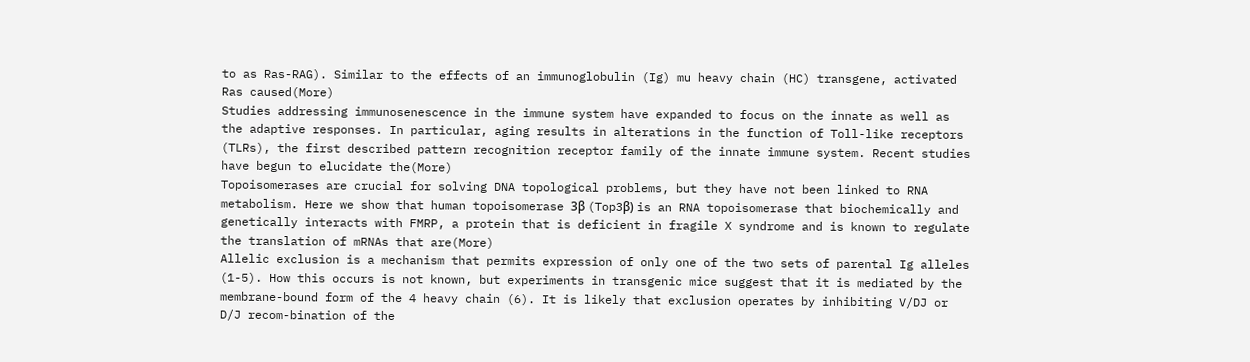to as Ras-RAG). Similar to the effects of an immunoglobulin (Ig) mu heavy chain (HC) transgene, activated Ras caused(More)
Studies addressing immunosenescence in the immune system have expanded to focus on the innate as well as the adaptive responses. In particular, aging results in alterations in the function of Toll-like receptors (TLRs), the first described pattern recognition receptor family of the innate immune system. Recent studies have begun to elucidate the(More)
Topoisomerases are crucial for solving DNA topological problems, but they have not been linked to RNA metabolism. Here we show that human topoisomerase 3β (Top3β) is an RNA topoisomerase that biochemically and genetically interacts with FMRP, a protein that is deficient in fragile X syndrome and is known to regulate the translation of mRNAs that are(More)
Allelic exclusion is a mechanism that permits expression of only one of the two sets of parental Ig alleles (1-5). How this occurs is not known, but experiments in transgenic mice suggest that it is mediated by the membrane-bound form of the 4 heavy chain (6). It is likely that exclusion operates by inhibiting V/DJ or D/J recom-bination of the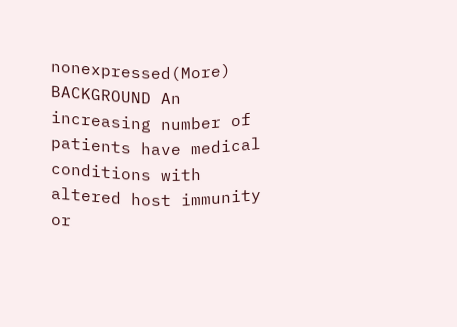nonexpressed(More)
BACKGROUND An increasing number of patients have medical conditions with altered host immunity or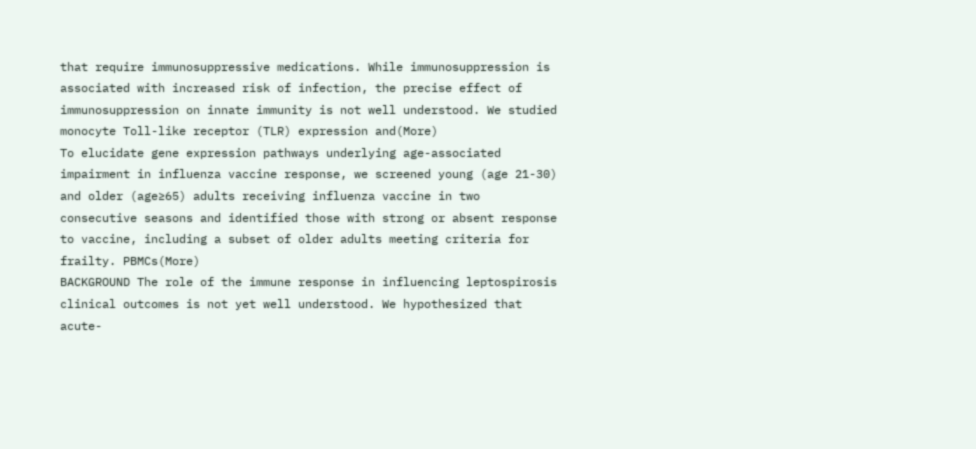that require immunosuppressive medications. While immunosuppression is associated with increased risk of infection, the precise effect of immunosuppression on innate immunity is not well understood. We studied monocyte Toll-like receptor (TLR) expression and(More)
To elucidate gene expression pathways underlying age-associated impairment in influenza vaccine response, we screened young (age 21-30) and older (age≥65) adults receiving influenza vaccine in two consecutive seasons and identified those with strong or absent response to vaccine, including a subset of older adults meeting criteria for frailty. PBMCs(More)
BACKGROUND The role of the immune response in influencing leptospirosis clinical outcomes is not yet well understood. We hypothesized that acute-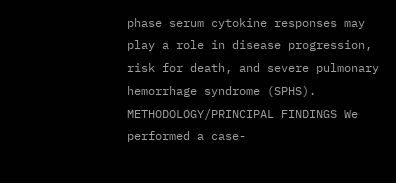phase serum cytokine responses may play a role in disease progression, risk for death, and severe pulmonary hemorrhage syndrome (SPHS). METHODOLOGY/PRINCIPAL FINDINGS We performed a case-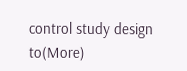control study design to(More)